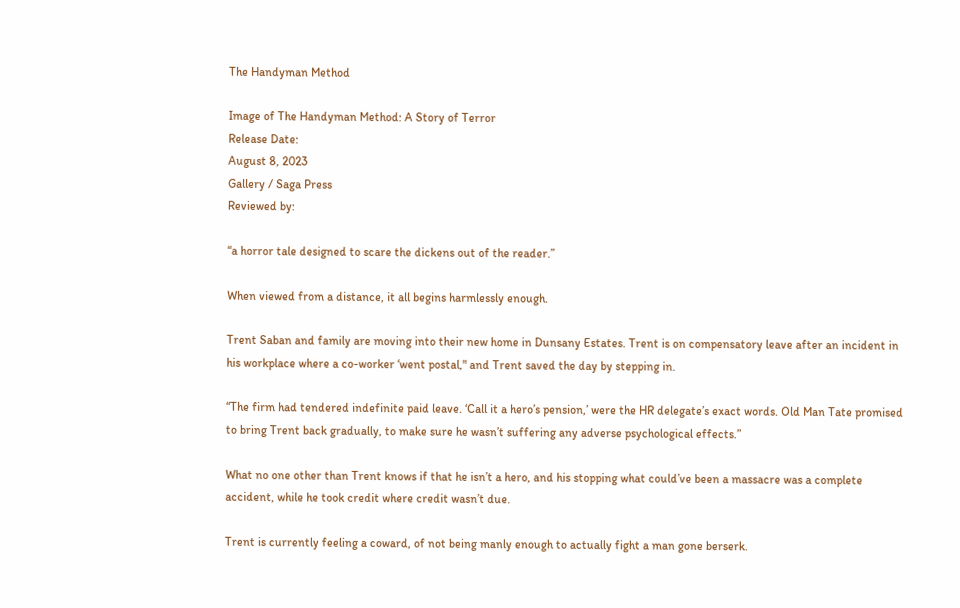The Handyman Method

Image of The Handyman Method: A Story of Terror
Release Date:
August 8, 2023
Gallery / Saga Press
Reviewed by:

“a horror tale designed to scare the dickens out of the reader.”

When viewed from a distance, it all begins harmlessly enough.

Trent Saban and family are moving into their new home in Dunsany Estates. Trent is on compensatory leave after an incident in his workplace where a co-worker ‘went postal," and Trent saved the day by stepping in.

“The firm had tendered indefinite paid leave. ‘Call it a hero’s pension,’ were the HR delegate’s exact words. Old Man Tate promised to bring Trent back gradually, to make sure he wasn’t suffering any adverse psychological effects.”

What no one other than Trent knows if that he isn’t a hero, and his stopping what could’ve been a massacre was a complete accident, while he took credit where credit wasn’t due.

Trent is currently feeling a coward, of not being manly enough to actually fight a man gone berserk.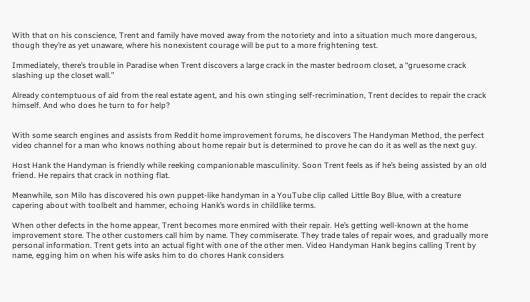With that on his conscience, Trent and family have moved away from the notoriety and into a situation much more dangerous, though they’re as yet unaware, where his nonexistent courage will be put to a more frightening test.

Immediately, there’s trouble in Paradise when Trent discovers a large crack in the master bedroom closet, a “gruesome crack slashing up the closet wall.”

Already contemptuous of aid from the real estate agent, and his own stinging self-recrimination, Trent decides to repair the crack himself. And who does he turn to for help?


With some search engines and assists from Reddit home improvement forums, he discovers The Handyman Method, the perfect video channel for a man who knows nothing about home repair but is determined to prove he can do it as well as the next guy.

Host Hank the Handyman is friendly while reeking companionable masculinity. Soon Trent feels as if he’s being assisted by an old friend. He repairs that crack in nothing flat.

Meanwhile, son Milo has discovered his own puppet-like handyman in a YouTube clip called Little Boy Blue, with a creature capering about with toolbelt and hammer, echoing Hank’s words in childlike terms.

When other defects in the home appear, Trent becomes more enmired with their repair. He’s getting well-known at the home improvement store. The other customers call him by name. They commiserate. They trade tales of repair woes, and gradually more personal information. Trent gets into an actual fight with one of the other men. Video Handyman Hank begins calling Trent by name, egging him on when his wife asks him to do chores Hank considers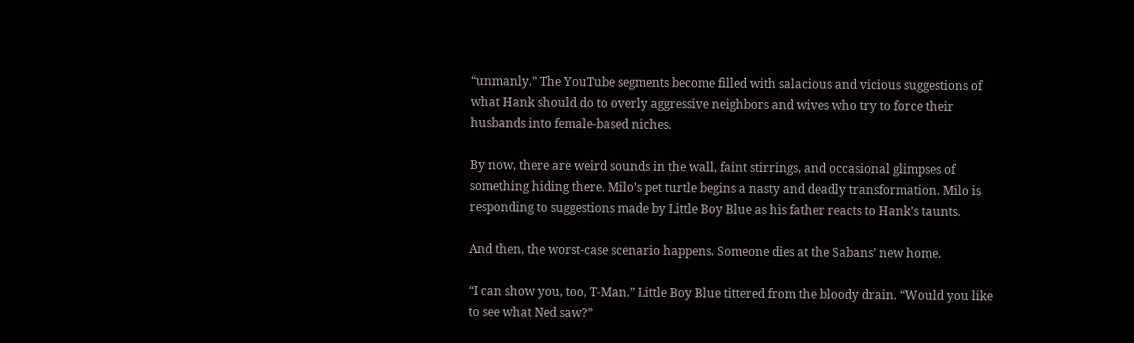“unmanly.” The YouTube segments become filled with salacious and vicious suggestions of what Hank should do to overly aggressive neighbors and wives who try to force their husbands into female-based niches.

By now, there are weird sounds in the wall, faint stirrings, and occasional glimpses of something hiding there. Milo’s pet turtle begins a nasty and deadly transformation. Milo is responding to suggestions made by Little Boy Blue as his father reacts to Hank’s taunts.

And then, the worst-case scenario happens. Someone dies at the Sabans’ new home.

“I can show you, too, T-Man.” Little Boy Blue tittered from the bloody drain. “Would you like to see what Ned saw?”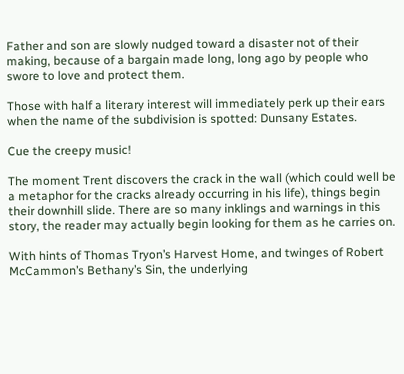Father and son are slowly nudged toward a disaster not of their making, because of a bargain made long, long ago by people who swore to love and protect them.

Those with half a literary interest will immediately perk up their ears when the name of the subdivision is spotted: Dunsany Estates.

Cue the creepy music!

The moment Trent discovers the crack in the wall (which could well be a metaphor for the cracks already occurring in his life), things begin their downhill slide. There are so many inklings and warnings in this story, the reader may actually begin looking for them as he carries on.

With hints of Thomas Tryon’s Harvest Home, and twinges of Robert McCammon’s Bethany’s Sin, the underlying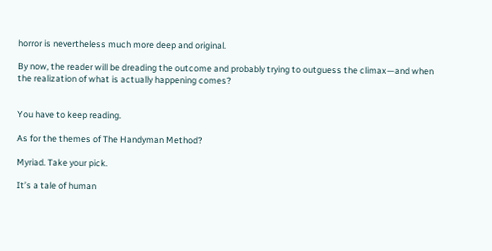horror is nevertheless much more deep and original.

By now, the reader will be dreading the outcome and probably trying to outguess the climax—and when the realization of what is actually happening comes?


You have to keep reading.

As for the themes of The Handyman Method?

Myriad. Take your pick.

It’s a tale of human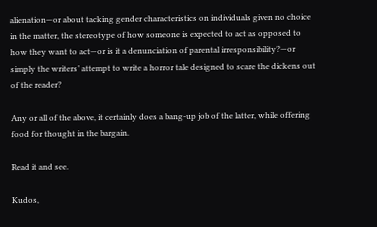alienation—or about tacking gender characteristics on individuals given no choice in the matter, the stereotype of how someone is expected to act as opposed to how they want to act—or is it a denunciation of parental irresponsibility?—or simply the writers’ attempt to write a horror tale designed to scare the dickens out of the reader?

Any or all of the above, it certainly does a bang-up job of the latter, while offering food for thought in the bargain.

Read it and see.

Kudos,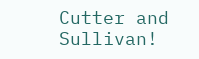Cutter and Sullivan!